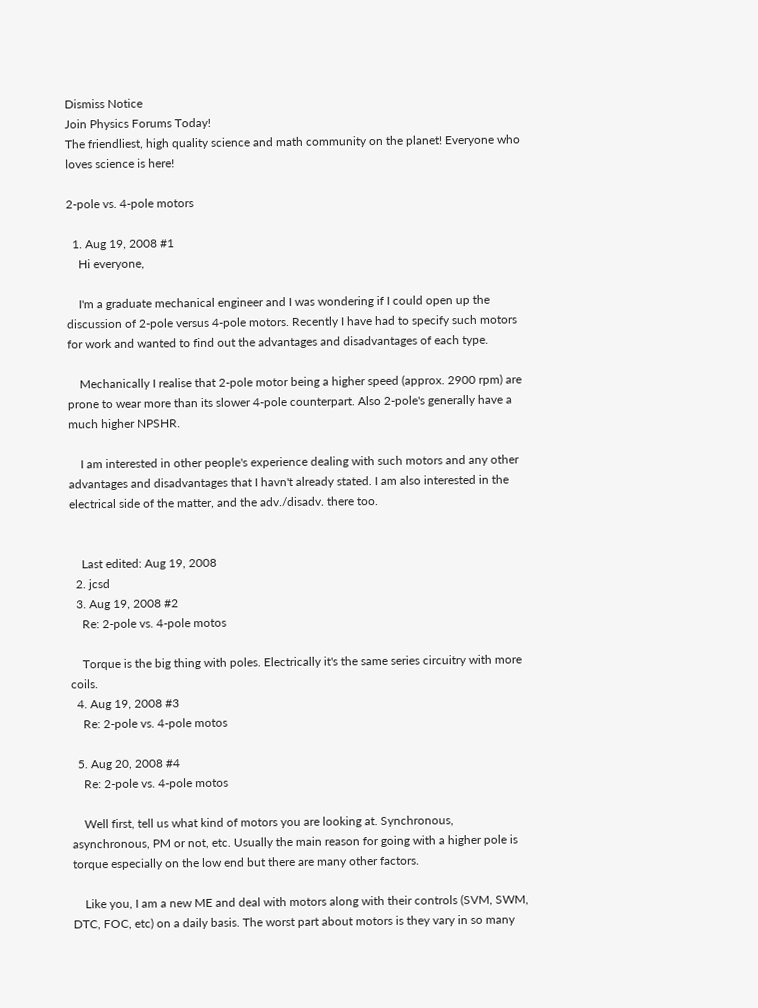Dismiss Notice
Join Physics Forums Today!
The friendliest, high quality science and math community on the planet! Everyone who loves science is here!

2-pole vs. 4-pole motors

  1. Aug 19, 2008 #1
    Hi everyone,

    I'm a graduate mechanical engineer and I was wondering if I could open up the discussion of 2-pole versus 4-pole motors. Recently I have had to specify such motors for work and wanted to find out the advantages and disadvantages of each type.

    Mechanically I realise that 2-pole motor being a higher speed (approx. 2900 rpm) are prone to wear more than its slower 4-pole counterpart. Also 2-pole's generally have a much higher NPSHR.

    I am interested in other people's experience dealing with such motors and any other advantages and disadvantages that I havn't already stated. I am also interested in the electrical side of the matter, and the adv./disadv. there too.


    Last edited: Aug 19, 2008
  2. jcsd
  3. Aug 19, 2008 #2
    Re: 2-pole vs. 4-pole motos

    Torque is the big thing with poles. Electrically it's the same series circuitry with more coils.
  4. Aug 19, 2008 #3
    Re: 2-pole vs. 4-pole motos

  5. Aug 20, 2008 #4
    Re: 2-pole vs. 4-pole motos

    Well first, tell us what kind of motors you are looking at. Synchronous, asynchronous, PM or not, etc. Usually the main reason for going with a higher pole is torque especially on the low end but there are many other factors.

    Like you, I am a new ME and deal with motors along with their controls (SVM, SWM, DTC, FOC, etc) on a daily basis. The worst part about motors is they vary in so many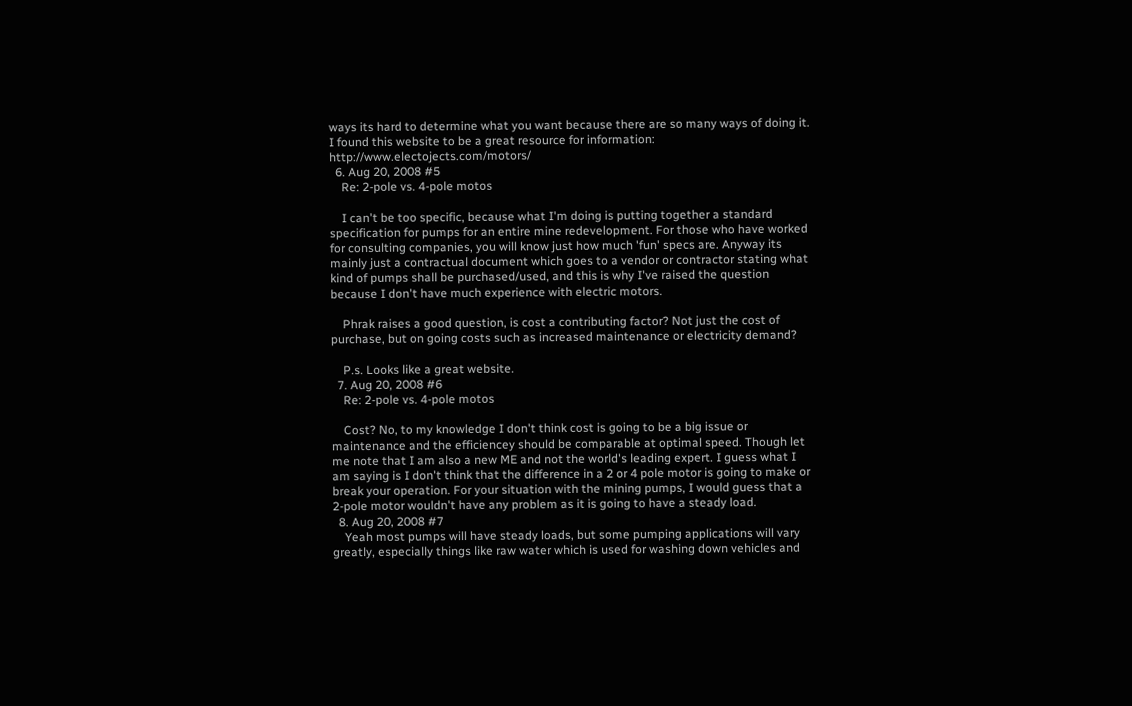ways its hard to determine what you want because there are so many ways of doing it. I found this website to be a great resource for information: http://www.electojects.com/motors/
  6. Aug 20, 2008 #5
    Re: 2-pole vs. 4-pole motos

    I can't be too specific, because what I'm doing is putting together a standard specification for pumps for an entire mine redevelopment. For those who have worked for consulting companies, you will know just how much 'fun' specs are. Anyway its mainly just a contractual document which goes to a vendor or contractor stating what kind of pumps shall be purchased/used, and this is why I've raised the question because I don't have much experience with electric motors.

    Phrak raises a good question, is cost a contributing factor? Not just the cost of purchase, but on going costs such as increased maintenance or electricity demand?

    P.s. Looks like a great website.
  7. Aug 20, 2008 #6
    Re: 2-pole vs. 4-pole motos

    Cost? No, to my knowledge I don't think cost is going to be a big issue or maintenance and the efficiencey should be comparable at optimal speed. Though let me note that I am also a new ME and not the world's leading expert. I guess what I am saying is I don't think that the difference in a 2 or 4 pole motor is going to make or break your operation. For your situation with the mining pumps, I would guess that a 2-pole motor wouldn't have any problem as it is going to have a steady load.
  8. Aug 20, 2008 #7
    Yeah most pumps will have steady loads, but some pumping applications will vary greatly, especially things like raw water which is used for washing down vehicles and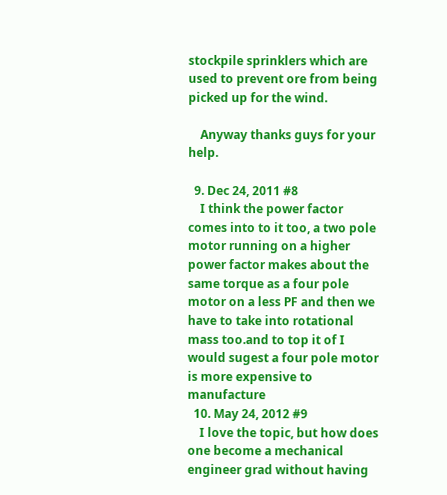stockpile sprinklers which are used to prevent ore from being picked up for the wind.

    Anyway thanks guys for your help.

  9. Dec 24, 2011 #8
    I think the power factor comes into to it too, a two pole motor running on a higher power factor makes about the same torque as a four pole motor on a less PF and then we have to take into rotational mass too.and to top it of I would sugest a four pole motor is more expensive to manufacture
  10. May 24, 2012 #9
    I love the topic, but how does one become a mechanical engineer grad without having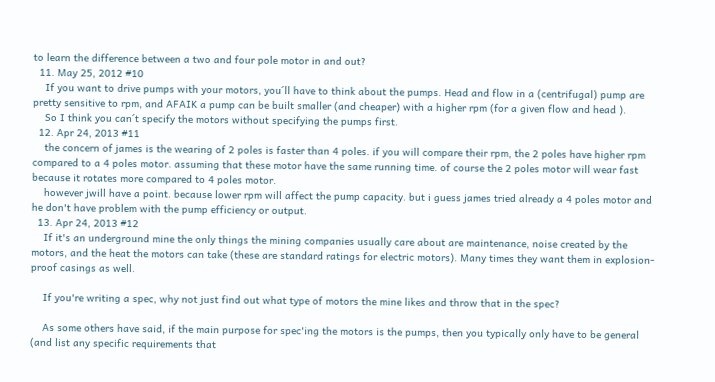to learn the difference between a two and four pole motor in and out?
  11. May 25, 2012 #10
    If you want to drive pumps with your motors, you´ll have to think about the pumps. Head and flow in a (centrifugal) pump are pretty sensitive to rpm, and AFAIK a pump can be built smaller (and cheaper) with a higher rpm (for a given flow and head ).
    So I think you can´t specify the motors without specifying the pumps first.
  12. Apr 24, 2013 #11
    the concern of james is the wearing of 2 poles is faster than 4 poles. if you will compare their rpm, the 2 poles have higher rpm compared to a 4 poles motor. assuming that these motor have the same running time. of course the 2 poles motor will wear fast because it rotates more compared to 4 poles motor.
    however jwill have a point. because lower rpm will affect the pump capacity. but i guess james tried already a 4 poles motor and he don't have problem with the pump efficiency or output.
  13. Apr 24, 2013 #12
    If it's an underground mine the only things the mining companies usually care about are maintenance, noise created by the motors, and the heat the motors can take (these are standard ratings for electric motors). Many times they want them in explosion-proof casings as well.

    If you're writing a spec, why not just find out what type of motors the mine likes and throw that in the spec?

    As some others have said, if the main purpose for spec'ing the motors is the pumps, then you typically only have to be general (and list any specific requirements that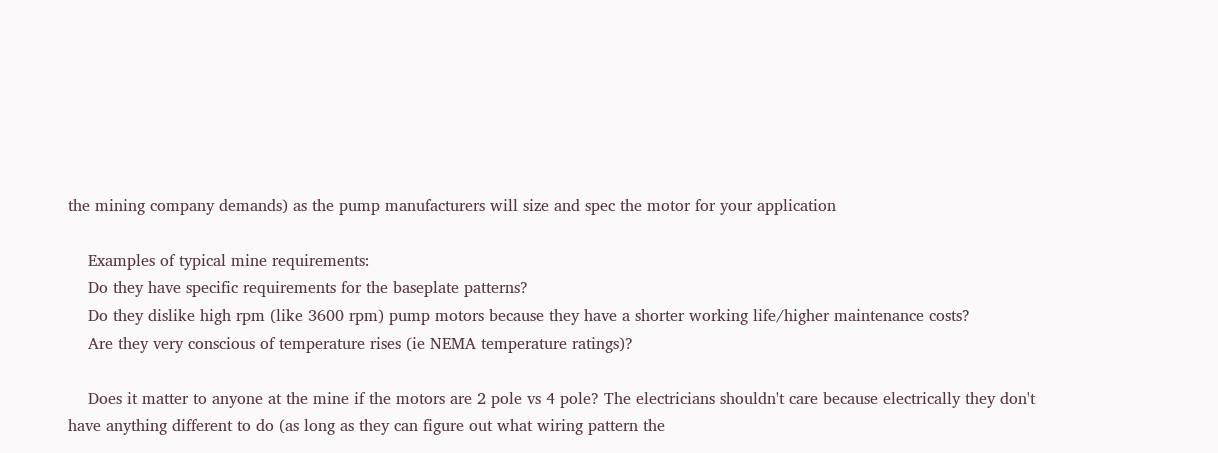the mining company demands) as the pump manufacturers will size and spec the motor for your application

    Examples of typical mine requirements:
    Do they have specific requirements for the baseplate patterns?
    Do they dislike high rpm (like 3600 rpm) pump motors because they have a shorter working life/higher maintenance costs?
    Are they very conscious of temperature rises (ie NEMA temperature ratings)?

    Does it matter to anyone at the mine if the motors are 2 pole vs 4 pole? The electricians shouldn't care because electrically they don't have anything different to do (as long as they can figure out what wiring pattern the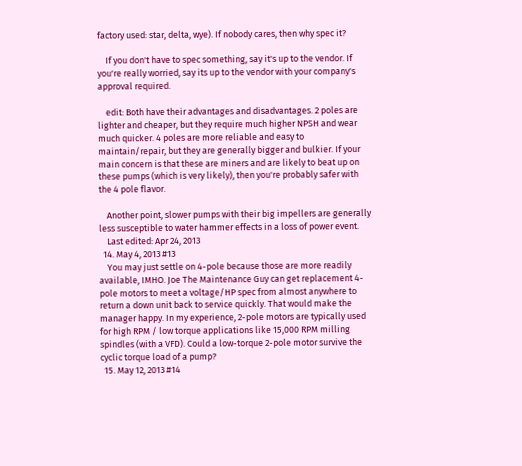factory used: star, delta, wye). If nobody cares, then why spec it?

    If you don't have to spec something, say it's up to the vendor. If you're really worried, say its up to the vendor with your company's approval required.

    edit: Both have their advantages and disadvantages. 2 poles are lighter and cheaper, but they require much higher NPSH and wear much quicker. 4 poles are more reliable and easy to maintain/repair, but they are generally bigger and bulkier. If your main concern is that these are miners and are likely to beat up on these pumps (which is very likely), then you're probably safer with the 4 pole flavor.

    Another point, slower pumps with their big impellers are generally less susceptible to water hammer effects in a loss of power event.
    Last edited: Apr 24, 2013
  14. May 4, 2013 #13
    You may just settle on 4-pole because those are more readily available, IMHO. Joe The Maintenance Guy can get replacement 4-pole motors to meet a voltage/HP spec from almost anywhere to return a down unit back to service quickly. That would make the manager happy. In my experience, 2-pole motors are typically used for high RPM / low torque applications like 15,000 RPM milling spindles (with a VFD). Could a low-torque 2-pole motor survive the cyclic torque load of a pump?
  15. May 12, 2013 #14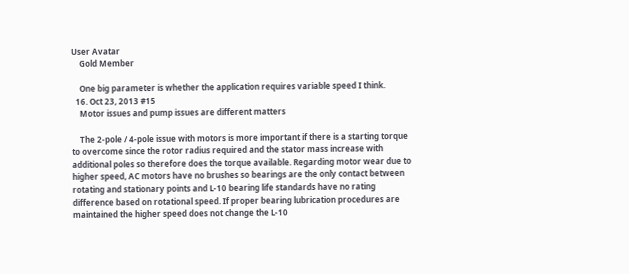User Avatar
    Gold Member

    One big parameter is whether the application requires variable speed I think.
  16. Oct 23, 2013 #15
    Motor issues and pump issues are different matters

    The 2-pole / 4-pole issue with motors is more important if there is a starting torque to overcome since the rotor radius required and the stator mass increase with additional poles so therefore does the torque available. Regarding motor wear due to higher speed, AC motors have no brushes so bearings are the only contact between rotating and stationary points and L-10 bearing life standards have no rating difference based on rotational speed. If proper bearing lubrication procedures are maintained the higher speed does not change the L-10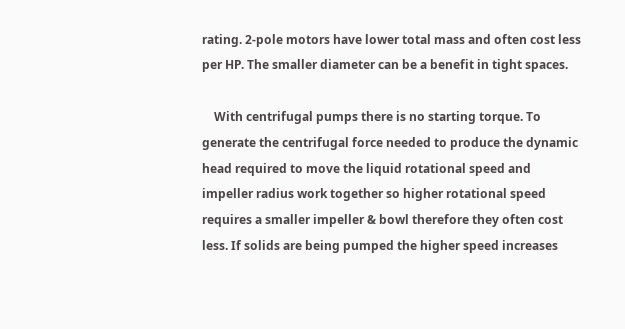rating. 2-pole motors have lower total mass and often cost less per HP. The smaller diameter can be a benefit in tight spaces.

    With centrifugal pumps there is no starting torque. To generate the centrifugal force needed to produce the dynamic head required to move the liquid rotational speed and impeller radius work together so higher rotational speed requires a smaller impeller & bowl therefore they often cost less. If solids are being pumped the higher speed increases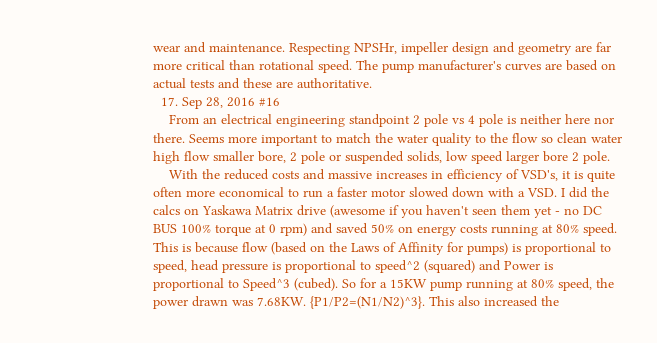wear and maintenance. Respecting NPSHr, impeller design and geometry are far more critical than rotational speed. The pump manufacturer's curves are based on actual tests and these are authoritative.
  17. Sep 28, 2016 #16
    From an electrical engineering standpoint 2 pole vs 4 pole is neither here nor there. Seems more important to match the water quality to the flow so clean water high flow smaller bore, 2 pole or suspended solids, low speed larger bore 2 pole.
    With the reduced costs and massive increases in efficiency of VSD's, it is quite often more economical to run a faster motor slowed down with a VSD. I did the calcs on Yaskawa Matrix drive (awesome if you haven't seen them yet - no DC BUS 100% torque at 0 rpm) and saved 50% on energy costs running at 80% speed. This is because flow (based on the Laws of Affinity for pumps) is proportional to speed, head pressure is proportional to speed^2 (squared) and Power is proportional to Speed^3 (cubed). So for a 15KW pump running at 80% speed, the power drawn was 7.68KW. {P1/P2=(N1/N2)^3}. This also increased the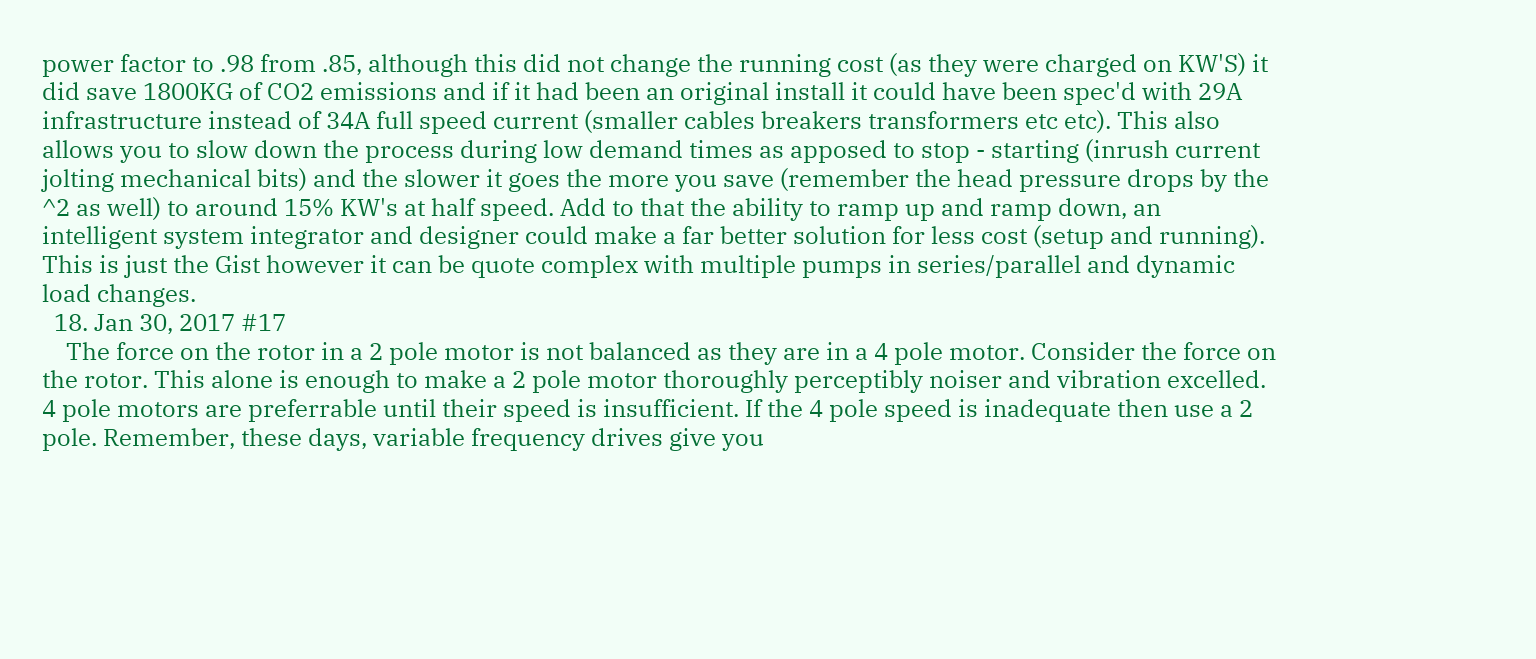power factor to .98 from .85, although this did not change the running cost (as they were charged on KW'S) it did save 1800KG of CO2 emissions and if it had been an original install it could have been spec'd with 29A infrastructure instead of 34A full speed current (smaller cables breakers transformers etc etc). This also allows you to slow down the process during low demand times as apposed to stop - starting (inrush current jolting mechanical bits) and the slower it goes the more you save (remember the head pressure drops by the ^2 as well) to around 15% KW's at half speed. Add to that the ability to ramp up and ramp down, an intelligent system integrator and designer could make a far better solution for less cost (setup and running). This is just the Gist however it can be quote complex with multiple pumps in series/parallel and dynamic load changes.
  18. Jan 30, 2017 #17
    The force on the rotor in a 2 pole motor is not balanced as they are in a 4 pole motor. Consider the force on the rotor. This alone is enough to make a 2 pole motor thoroughly perceptibly noiser and vibration excelled. 4 pole motors are preferrable until their speed is insufficient. If the 4 pole speed is inadequate then use a 2 pole. Remember, these days, variable frequency drives give you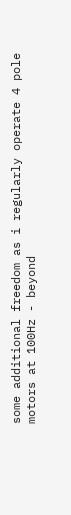some additional freedom as i regularly operate 4 pole motors at 100Hz - beyond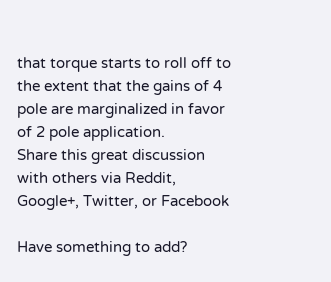that torque starts to roll off to the extent that the gains of 4 pole are marginalized in favor of 2 pole application.
Share this great discussion with others via Reddit, Google+, Twitter, or Facebook

Have something to add?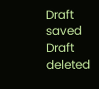Draft saved Draft deleted